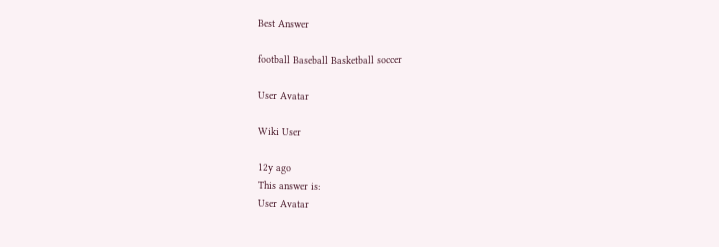Best Answer

football Baseball Basketball soccer

User Avatar

Wiki User

12y ago
This answer is:
User Avatar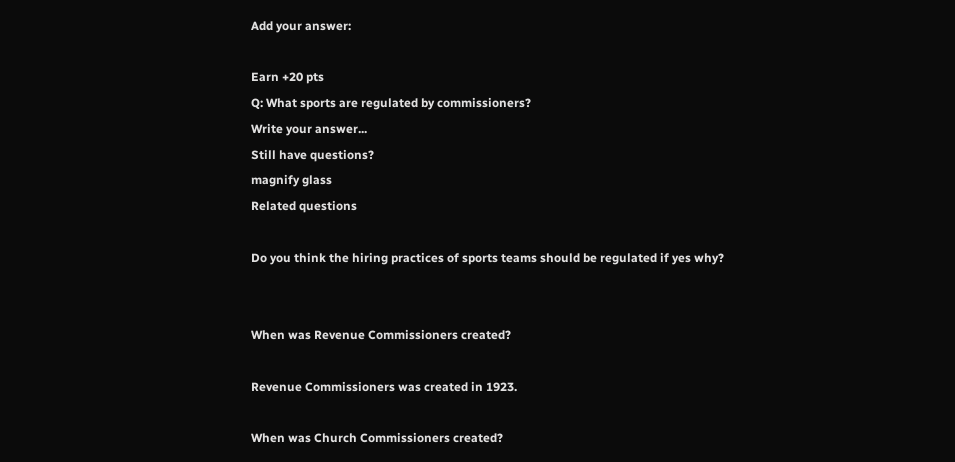Add your answer:

Earn +20 pts
Q: What sports are regulated by commissioners?
Write your answer...
Still have questions?
magnify glass
Related questions

Do you think the hiring practices of sports teams should be regulated if yes why?


When was Revenue Commissioners created?

Revenue Commissioners was created in 1923.

When was Church Commissioners created?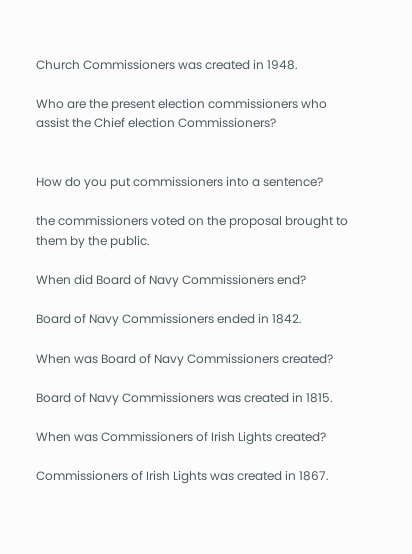Church Commissioners was created in 1948.

Who are the present election commissioners who assist the Chief election Commissioners?


How do you put commissioners into a sentence?

the commissioners voted on the proposal brought to them by the public.

When did Board of Navy Commissioners end?

Board of Navy Commissioners ended in 1842.

When was Board of Navy Commissioners created?

Board of Navy Commissioners was created in 1815.

When was Commissioners of Irish Lights created?

Commissioners of Irish Lights was created in 1867.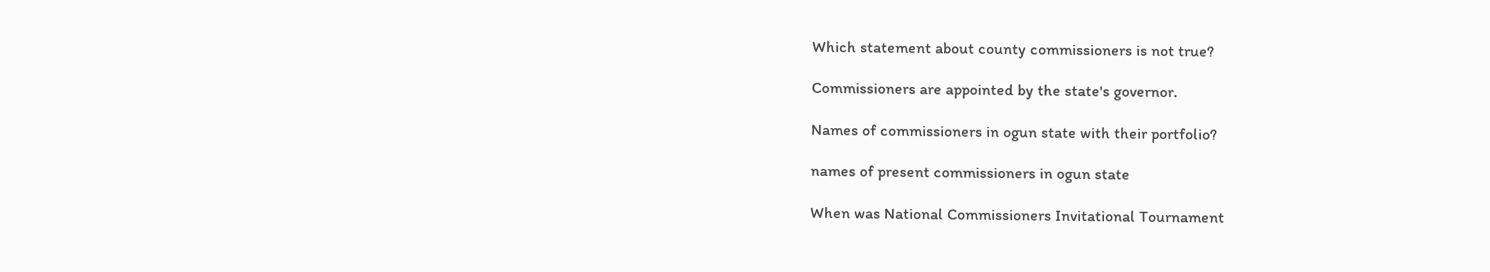Which statement about county commissioners is not true?

Commissioners are appointed by the state's governor.

Names of commissioners in ogun state with their portfolio?

names of present commissioners in ogun state

When was National Commissioners Invitational Tournament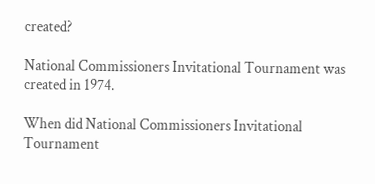created?

National Commissioners Invitational Tournament was created in 1974.

When did National Commissioners Invitational Tournament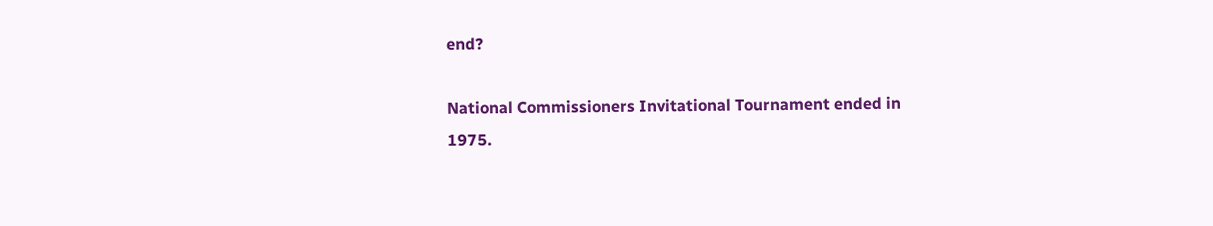end?

National Commissioners Invitational Tournament ended in 1975.